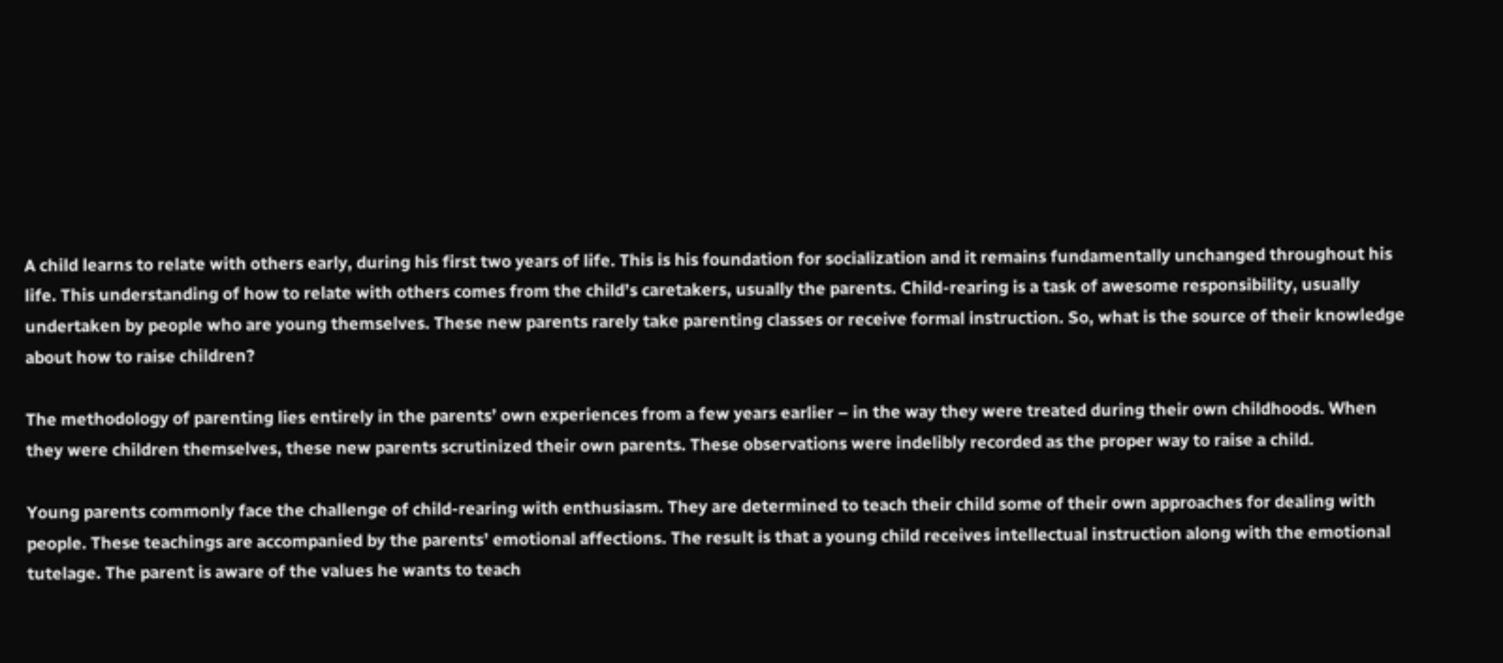A child learns to relate with others early, during his first two years of life. This is his foundation for socialization and it remains fundamentally unchanged throughout his life. This understanding of how to relate with others comes from the child’s caretakers, usually the parents. Child-rearing is a task of awesome responsibility, usually undertaken by people who are young themselves. These new parents rarely take parenting classes or receive formal instruction. So, what is the source of their knowledge about how to raise children?

The methodology of parenting lies entirely in the parents’ own experiences from a few years earlier – in the way they were treated during their own childhoods. When they were children themselves, these new parents scrutinized their own parents. These observations were indelibly recorded as the proper way to raise a child.

Young parents commonly face the challenge of child-rearing with enthusiasm. They are determined to teach their child some of their own approaches for dealing with people. These teachings are accompanied by the parents’ emotional affections. The result is that a young child receives intellectual instruction along with the emotional tutelage. The parent is aware of the values he wants to teach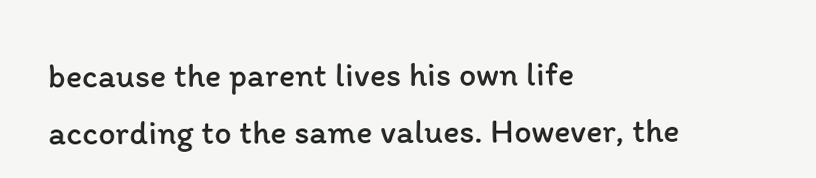because the parent lives his own life according to the same values. However, the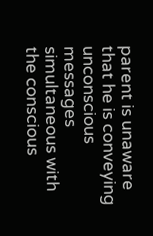parent is unaware that he is conveying unconscious messages simultaneous with the conscious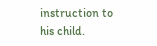instruction to his child.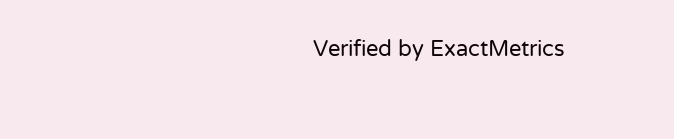Verified by ExactMetrics